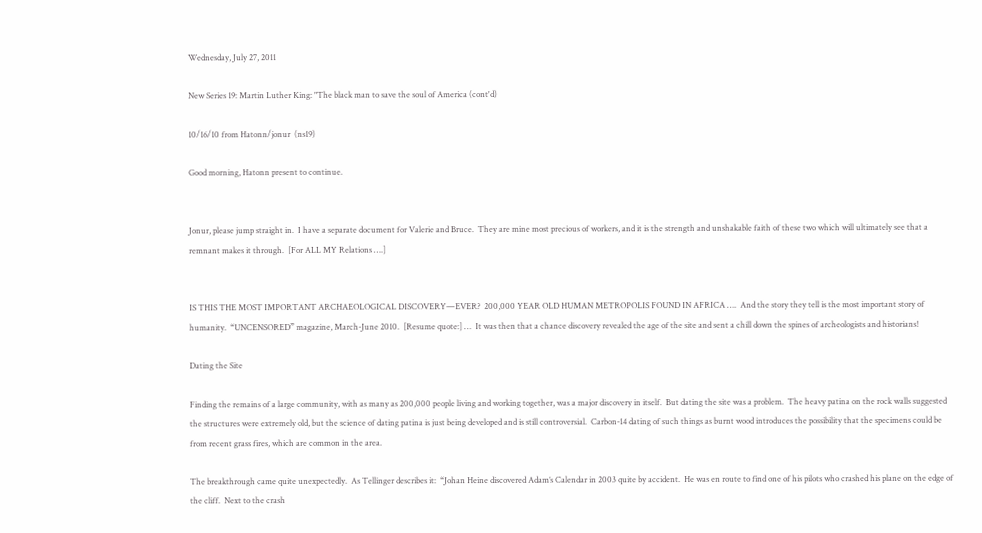Wednesday, July 27, 2011

New Series 19: Martin Luther King: "The black man to save the soul of America (cont'd)

10/16/10 from Hatonn/jonur  (ns19)

Good morning, Hatonn present to continue.


Jonur, please jump straight in.  I have a separate document for Valerie and Bruce.  They are mine most precious of workers, and it is the strength and unshakable faith of these two which will ultimately see that a remnant makes it through.  [For ALL MY Relations ….]


IS THIS THE MOST IMPORTANT ARCHAEOLOGICAL DISCOVERY—EVER?  200,000 YEAR OLD HUMAN METROPOLIS FOUND IN AFRICA ….  And the story they tell is the most important story of humanity.  “UNCENSORED” magazine, March-June 2010.  [Resume quote:] …  It was then that a chance discovery revealed the age of the site and sent a chill down the spines of archeologists and historians!

Dating the Site

Finding the remains of a large community, with as many as 200,000 people living and working together, was a major discovery in itself.  But dating the site was a problem.  The heavy patina on the rock walls suggested the structures were extremely old, but the science of dating patina is just being developed and is still controversial.  Carbon-14 dating of such things as burnt wood introduces the possibility that the specimens could be from recent grass fires, which are common in the area.

The breakthrough came quite unexpectedly.  As Tellinger describes it:  “Johan Heine discovered Adam’s Calendar in 2003 quite by accident.  He was en route to find one of his pilots who crashed his plane on the edge of the cliff.  Next to the crash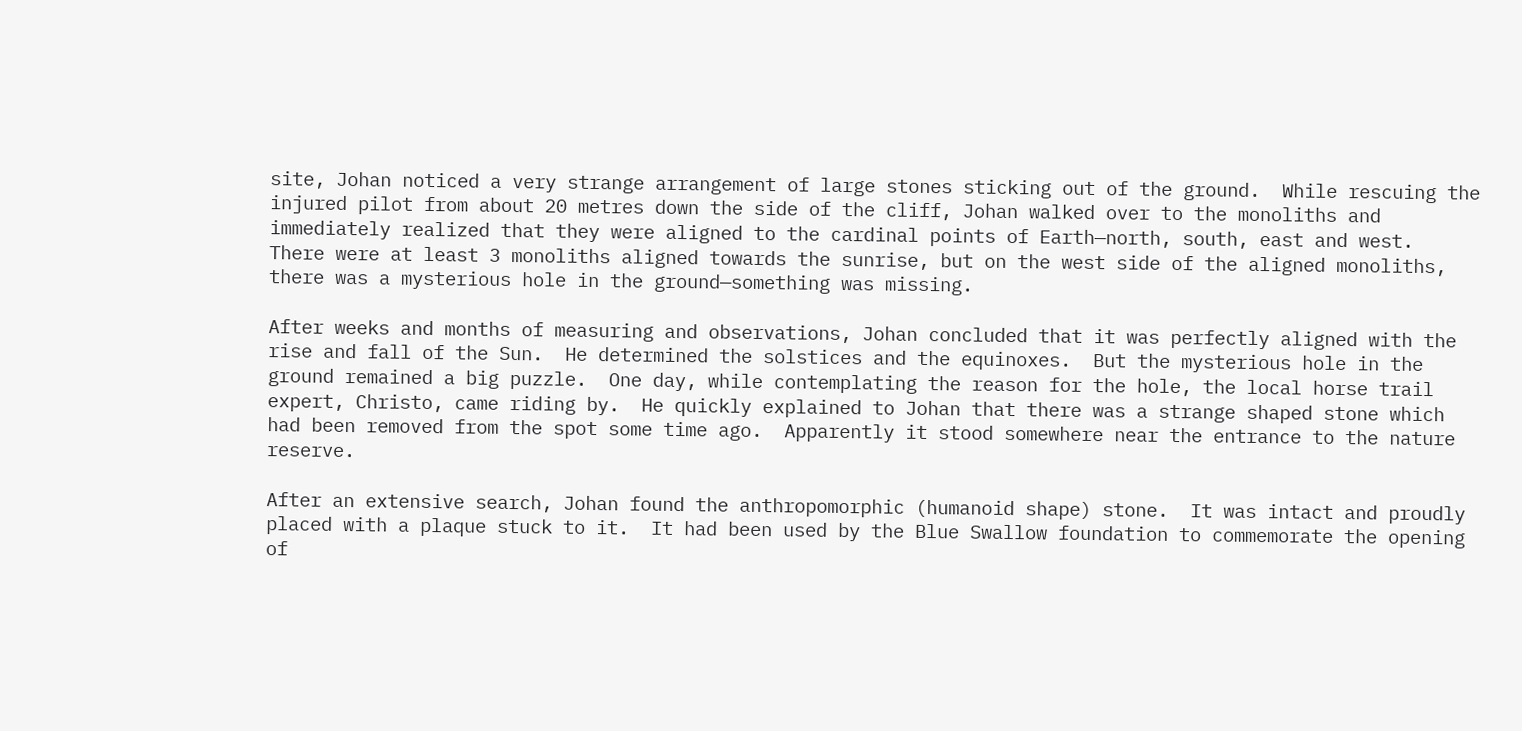site, Johan noticed a very strange arrangement of large stones sticking out of the ground.  While rescuing the injured pilot from about 20 metres down the side of the cliff, Johan walked over to the monoliths and immediately realized that they were aligned to the cardinal points of Earth—north, south, east and west.  There were at least 3 monoliths aligned towards the sunrise, but on the west side of the aligned monoliths, there was a mysterious hole in the ground—something was missing.

After weeks and months of measuring and observations, Johan concluded that it was perfectly aligned with the rise and fall of the Sun.  He determined the solstices and the equinoxes.  But the mysterious hole in the ground remained a big puzzle.  One day, while contemplating the reason for the hole, the local horse trail expert, Christo, came riding by.  He quickly explained to Johan that there was a strange shaped stone which had been removed from the spot some time ago.  Apparently it stood somewhere near the entrance to the nature reserve.

After an extensive search, Johan found the anthropomorphic (humanoid shape) stone.  It was intact and proudly placed with a plaque stuck to it.  It had been used by the Blue Swallow foundation to commemorate the opening of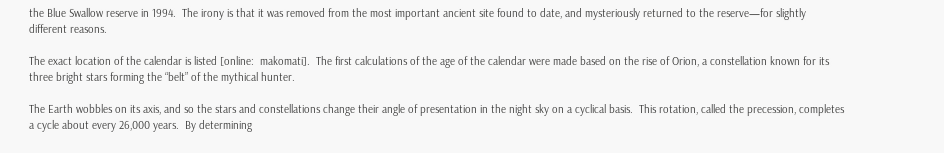the Blue Swallow reserve in 1994.  The irony is that it was removed from the most important ancient site found to date, and mysteriously returned to the reserve—for slightly different reasons.

The exact location of the calendar is listed [online:  makomati].  The first calculations of the age of the calendar were made based on the rise of Orion, a constellation known for its three bright stars forming the “belt” of the mythical hunter.

The Earth wobbles on its axis, and so the stars and constellations change their angle of presentation in the night sky on a cyclical basis.  This rotation, called the precession, completes a cycle about every 26,000 years.  By determining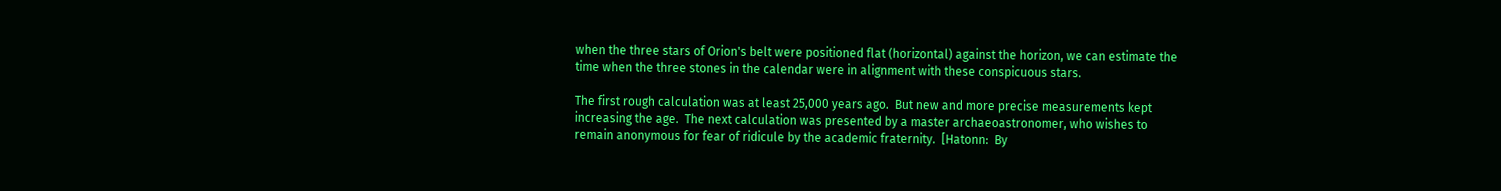when the three stars of Orion's belt were positioned flat (horizontal) against the horizon, we can estimate the time when the three stones in the calendar were in alignment with these conspicuous stars.

The first rough calculation was at least 25,000 years ago.  But new and more precise measurements kept increasing the age.  The next calculation was presented by a master archaeoastronomer, who wishes to remain anonymous for fear of ridicule by the academic fraternity.  [Hatonn:  By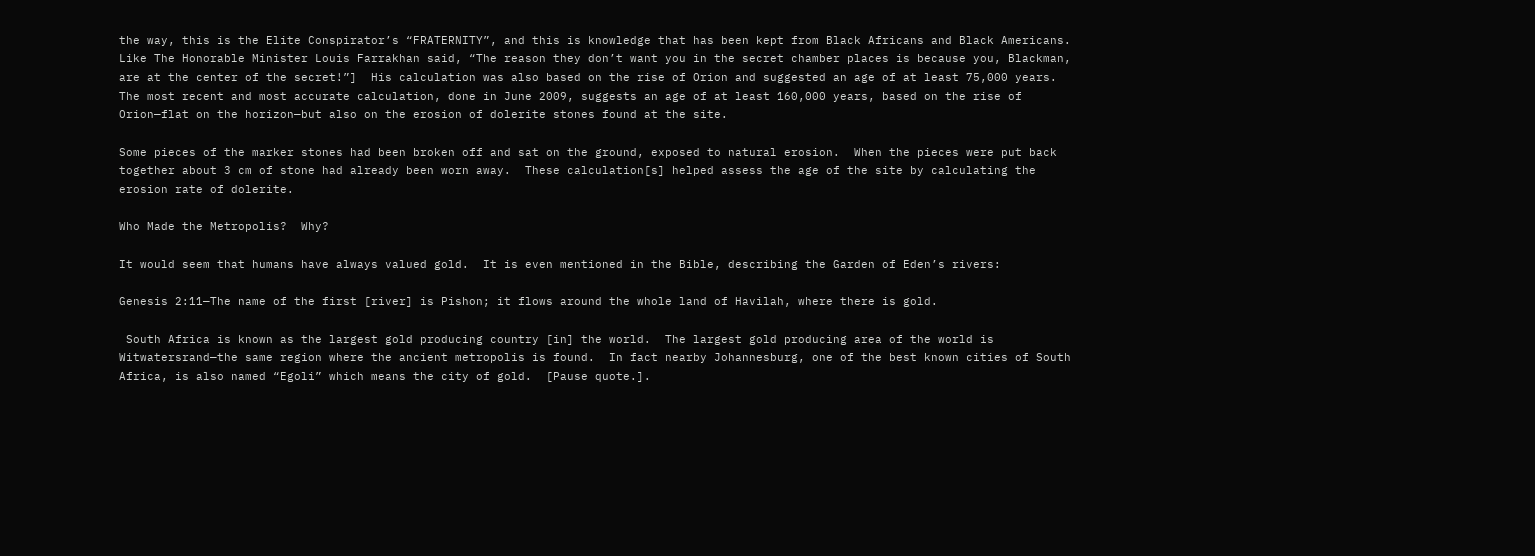the way, this is the Elite Conspirator’s “FRATERNITY”, and this is knowledge that has been kept from Black Africans and Black Americans.  Like The Honorable Minister Louis Farrakhan said, “The reason they don’t want you in the secret chamber places is because you, Blackman, are at the center of the secret!”]  His calculation was also based on the rise of Orion and suggested an age of at least 75,000 years.  The most recent and most accurate calculation, done in June 2009, suggests an age of at least 160,000 years, based on the rise of Orion—flat on the horizon—but also on the erosion of dolerite stones found at the site.

Some pieces of the marker stones had been broken off and sat on the ground, exposed to natural erosion.  When the pieces were put back together about 3 cm of stone had already been worn away.  These calculation[s] helped assess the age of the site by calculating the erosion rate of dolerite.

Who Made the Metropolis?  Why?

It would seem that humans have always valued gold.  It is even mentioned in the Bible, describing the Garden of Eden’s rivers:

Genesis 2:11—The name of the first [river] is Pishon; it flows around the whole land of Havilah, where there is gold.

 South Africa is known as the largest gold producing country [in] the world.  The largest gold producing area of the world is Witwatersrand—the same region where the ancient metropolis is found.  In fact nearby Johannesburg, one of the best known cities of South Africa, is also named “Egoli” which means the city of gold.  [Pause quote.].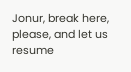Jonur, break here, please, and let us resume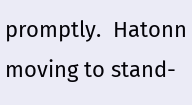promptly.  Hatonn moving to stand-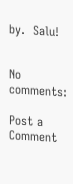by.  Salu!


No comments:

Post a Comment